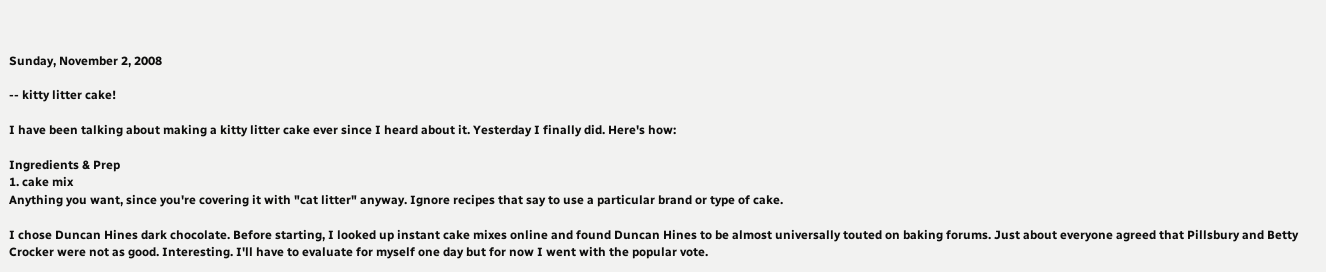Sunday, November 2, 2008

-- kitty litter cake!

I have been talking about making a kitty litter cake ever since I heard about it. Yesterday I finally did. Here's how:

Ingredients & Prep
1. cake mix
Anything you want, since you're covering it with "cat litter" anyway. Ignore recipes that say to use a particular brand or type of cake.

I chose Duncan Hines dark chocolate. Before starting, I looked up instant cake mixes online and found Duncan Hines to be almost universally touted on baking forums. Just about everyone agreed that Pillsbury and Betty Crocker were not as good. Interesting. I'll have to evaluate for myself one day but for now I went with the popular vote.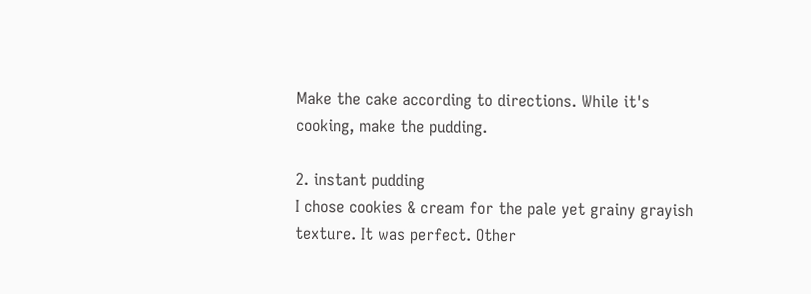Make the cake according to directions. While it's cooking, make the pudding.

2. instant pudding
I chose cookies & cream for the pale yet grainy grayish texture. It was perfect. Other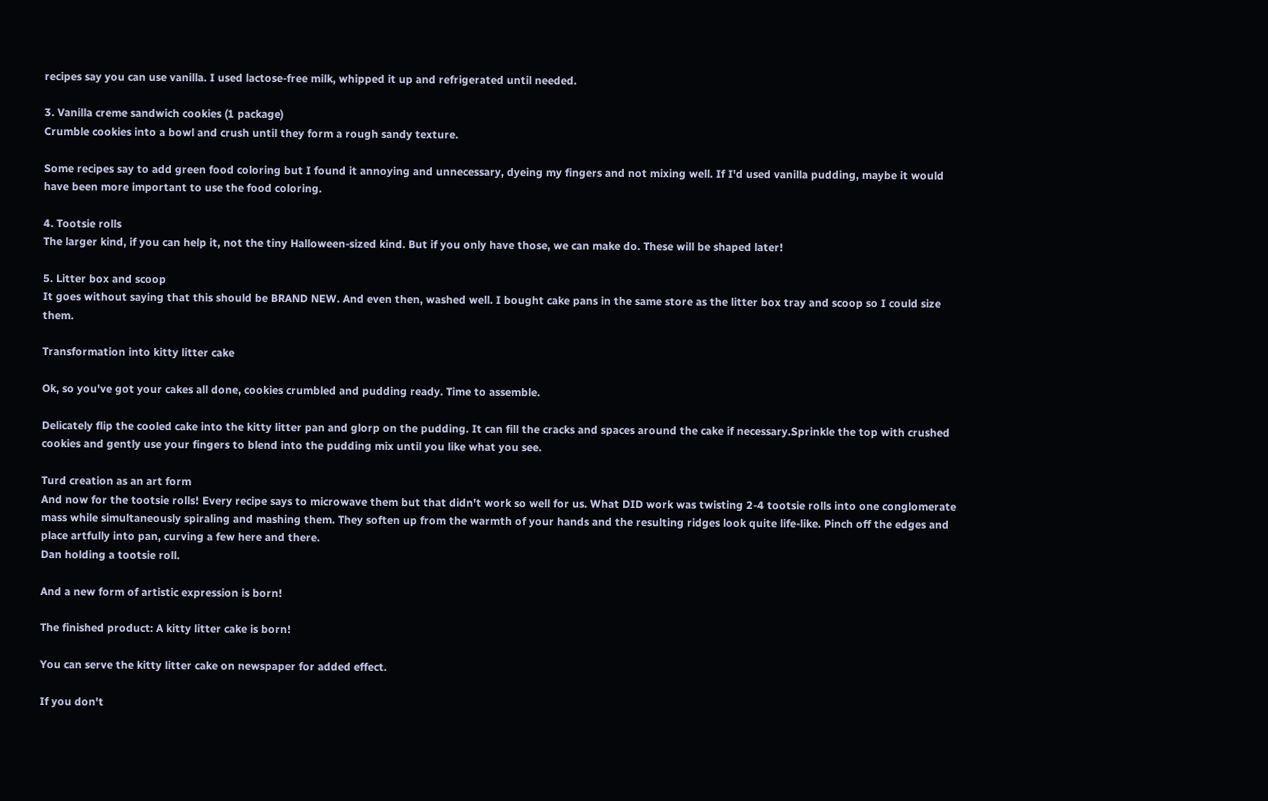recipes say you can use vanilla. I used lactose-free milk, whipped it up and refrigerated until needed.

3. Vanilla creme sandwich cookies (1 package)
Crumble cookies into a bowl and crush until they form a rough sandy texture.

Some recipes say to add green food coloring but I found it annoying and unnecessary, dyeing my fingers and not mixing well. If I'd used vanilla pudding, maybe it would have been more important to use the food coloring.

4. Tootsie rolls
The larger kind, if you can help it, not the tiny Halloween-sized kind. But if you only have those, we can make do. These will be shaped later!

5. Litter box and scoop
It goes without saying that this should be BRAND NEW. And even then, washed well. I bought cake pans in the same store as the litter box tray and scoop so I could size them.

Transformation into kitty litter cake

Ok, so you've got your cakes all done, cookies crumbled and pudding ready. Time to assemble.

Delicately flip the cooled cake into the kitty litter pan and glorp on the pudding. It can fill the cracks and spaces around the cake if necessary.Sprinkle the top with crushed cookies and gently use your fingers to blend into the pudding mix until you like what you see.

Turd creation as an art form
And now for the tootsie rolls! Every recipe says to microwave them but that didn't work so well for us. What DID work was twisting 2-4 tootsie rolls into one conglomerate mass while simultaneously spiraling and mashing them. They soften up from the warmth of your hands and the resulting ridges look quite life-like. Pinch off the edges and place artfully into pan, curving a few here and there.
Dan holding a tootsie roll.

And a new form of artistic expression is born!

The finished product: A kitty litter cake is born!

You can serve the kitty litter cake on newspaper for added effect.

If you don't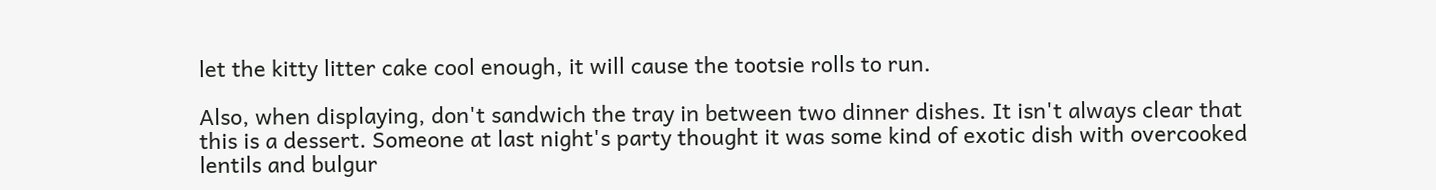let the kitty litter cake cool enough, it will cause the tootsie rolls to run.

Also, when displaying, don't sandwich the tray in between two dinner dishes. It isn't always clear that this is a dessert. Someone at last night's party thought it was some kind of exotic dish with overcooked lentils and bulgur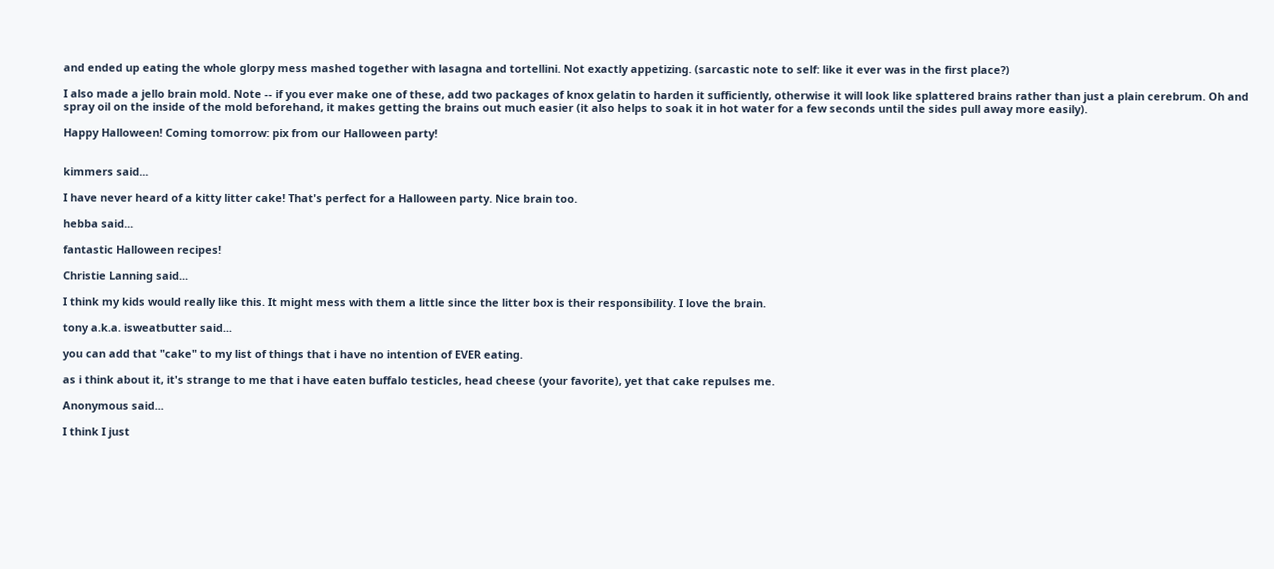and ended up eating the whole glorpy mess mashed together with lasagna and tortellini. Not exactly appetizing. (sarcastic note to self: like it ever was in the first place?)

I also made a jello brain mold. Note -- if you ever make one of these, add two packages of knox gelatin to harden it sufficiently, otherwise it will look like splattered brains rather than just a plain cerebrum. Oh and spray oil on the inside of the mold beforehand, it makes getting the brains out much easier (it also helps to soak it in hot water for a few seconds until the sides pull away more easily).

Happy Halloween! Coming tomorrow: pix from our Halloween party!


kimmers said...

I have never heard of a kitty litter cake! That's perfect for a Halloween party. Nice brain too.

hebba said...

fantastic Halloween recipes!

Christie Lanning said...

I think my kids would really like this. It might mess with them a little since the litter box is their responsibility. I love the brain.

tony a.k.a. isweatbutter said...

you can add that "cake" to my list of things that i have no intention of EVER eating.

as i think about it, it's strange to me that i have eaten buffalo testicles, head cheese (your favorite), yet that cake repulses me.

Anonymous said...

I think I just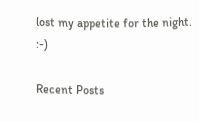lost my appetite for the night. :-)

Recent Posts